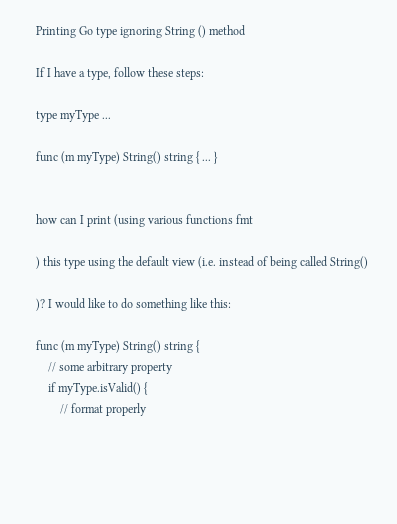Printing Go type ignoring String () method

If I have a type, follow these steps:

type myType ...

func (m myType) String() string { ... }


how can I print (using various functions fmt

) this type using the default view (i.e. instead of being called String()

)? I would like to do something like this:

func (m myType) String() string {
    // some arbitrary property
    if myType.isValid() {
        // format properly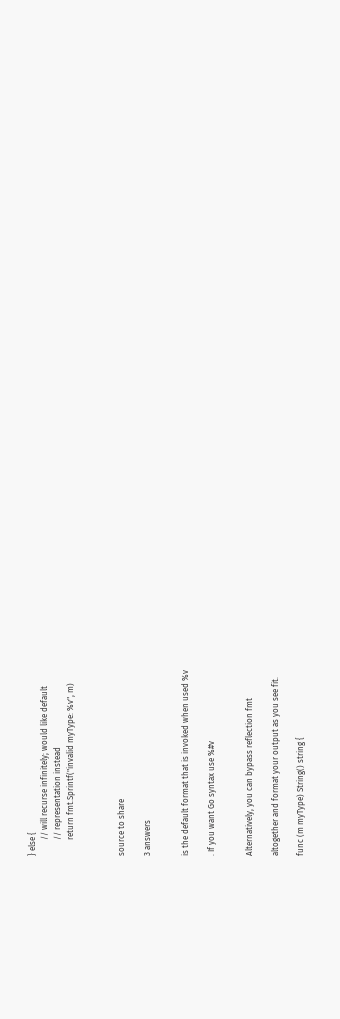} else {
        // will recurse infinitely; would like default
        // representation instead
        return fmt.Sprintf("invalid myType: %v", m)



source to share

3 answers


is the default format that is invoked when used %v

. If you want Go syntax use %#v


Alternatively, you can bypass reflection fmt

altogether and format your output as you see fit.

func (m myType) String() string {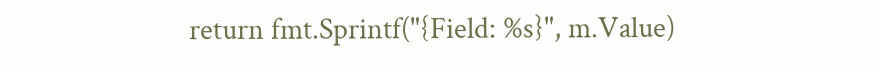return fmt.Sprintf("{Field: %s}", m.Value)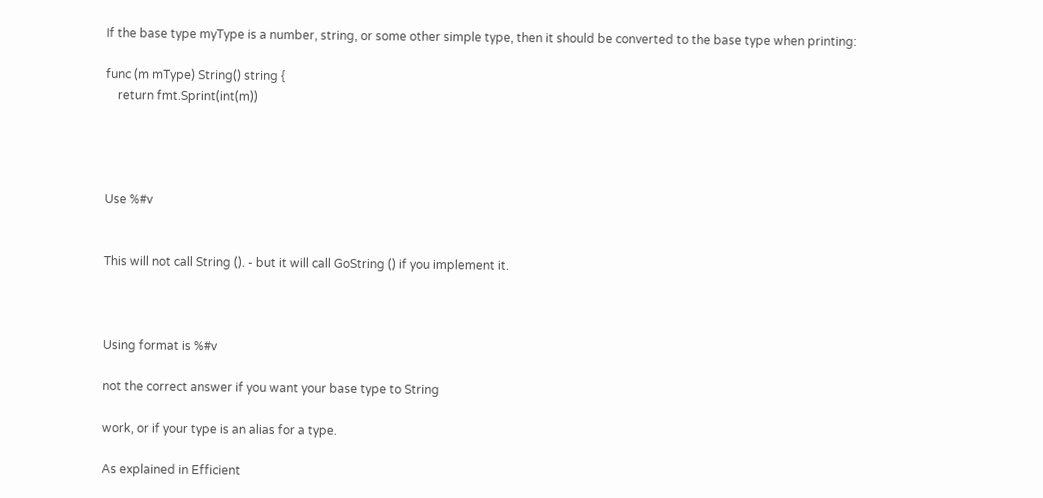If the base type myType is a number, string, or some other simple type, then it should be converted to the base type when printing:

func (m mType) String() string {
    return fmt.Sprint(int(m))




Use %#v


This will not call String (). - but it will call GoString () if you implement it.



Using format is %#v

not the correct answer if you want your base type to String

work, or if your type is an alias for a type.

As explained in Efficient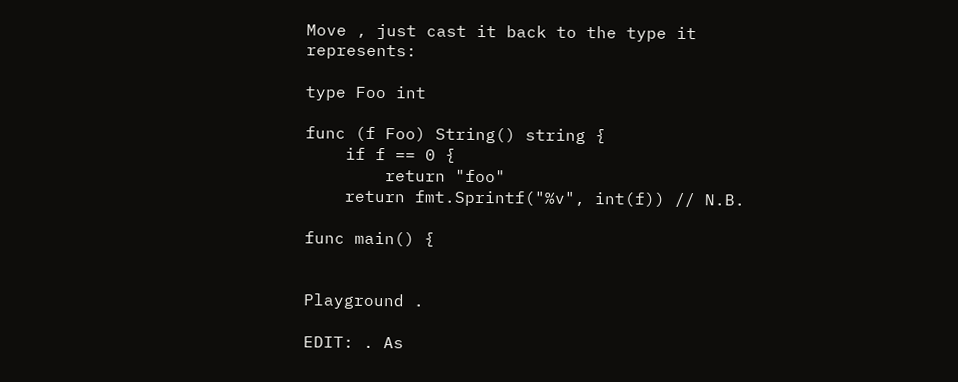Move , just cast it back to the type it represents:

type Foo int

func (f Foo) String() string {
    if f == 0 {
        return "foo"
    return fmt.Sprintf("%v", int(f)) // N.B.

func main() {


Playground .

EDIT: . As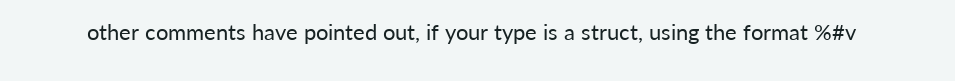other comments have pointed out, if your type is a struct, using the format %#v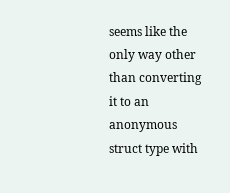seems like the only way other than converting it to an anonymous struct type with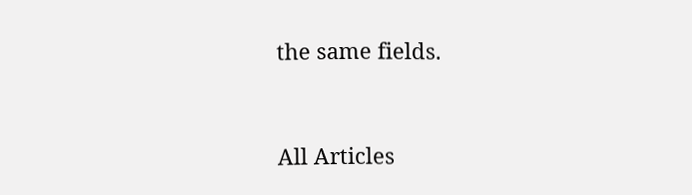the same fields.



All Articles